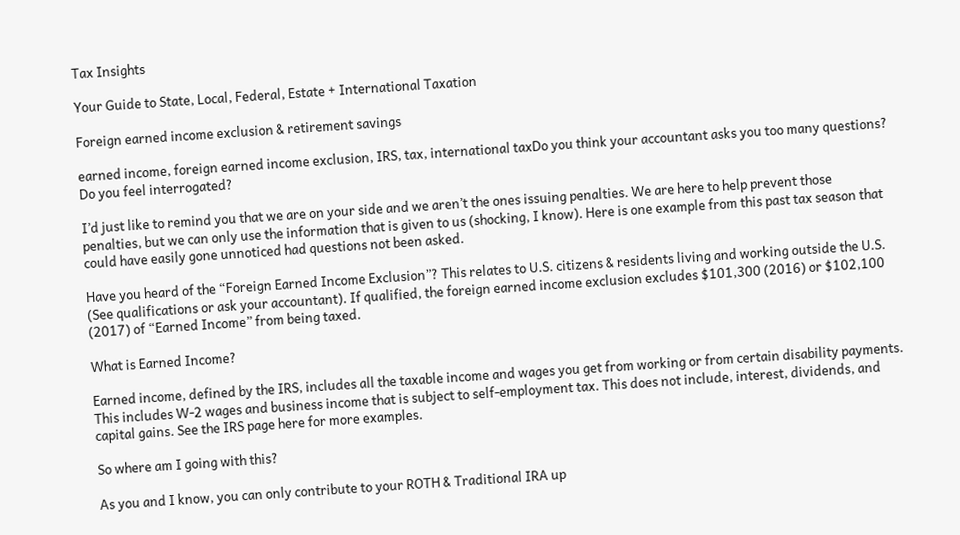Tax Insights

Your Guide to State, Local, Federal, Estate + International Taxation

Foreign earned income exclusion & retirement savings

earned income, foreign earned income exclusion, IRS, tax, international taxDo you think your accountant asks you too many questions? Do you feel interrogated?

I’d just like to remind you that we are on your side and we aren’t the ones issuing penalties. We are here to help prevent those penalties, but we can only use the information that is given to us (shocking, I know). Here is one example from this past tax season that could have easily gone unnoticed had questions not been asked.

Have you heard of the “Foreign Earned Income Exclusion”? This relates to U.S. citizens & residents living and working outside the U.S. (See qualifications or ask your accountant). If qualified, the foreign earned income exclusion excludes $101,300 (2016) or $102,100 (2017) of “Earned Income” from being taxed.

What is Earned Income?

Earned income, defined by the IRS, includes all the taxable income and wages you get from working or from certain disability payments. This includes W-2 wages and business income that is subject to self-employment tax. This does not include, interest, dividends, and capital gains. See the IRS page here for more examples.

So where am I going with this?

As you and I know, you can only contribute to your ROTH & Traditional IRA up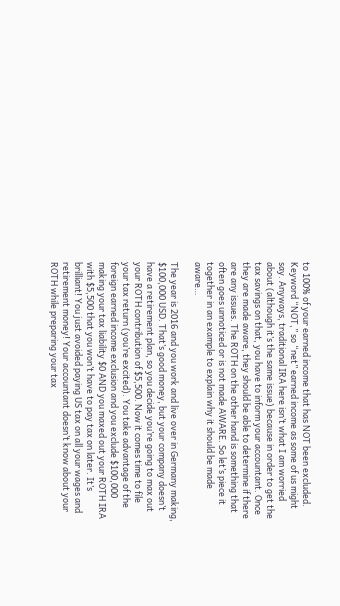to 100% of your earned income that has NOT been excluded. Keyword “NOT,” so “net” earned income as some of us might say. Anyways, traditional IRA here isn’t what I am worried about (although it’s the same issue) because in order to get the tax savings on that, you have to inform your accountant. Once they are made aware, they should be able to determine if there are any issues. The ROTH on the other hand is something that often goes unnoticed or is not made AWARE. So let’s piece it together in an example to explain why it should be made aware…

The year is 2016 and you work and live over in Germany making, $100,000 USD. That’s good money, but your company doesn’t have a retirement plan, so you decide you’re going to max out your ROTH contribution of $5,500. Now it comes time to file your tax return (you’re excited). You take advantage of the foreign earned income exclusion and you exclude $100,000 making your tax liability $0 AND you maxed out your ROTH IRA with $5,500 that you won’t have to pay tax on later. It’s brilliant! You just avoided paying US tax on all your wages and retirement money! Your accountant doesn’t know about your ROTH while preparing your tax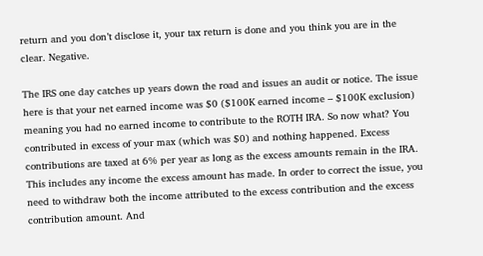return and you don’t disclose it, your tax return is done and you think you are in the clear. Negative.

The IRS one day catches up years down the road and issues an audit or notice. The issue here is that your net earned income was $0 ($100K earned income – $100K exclusion) meaning you had no earned income to contribute to the ROTH IRA. So now what? You contributed in excess of your max (which was $0) and nothing happened. Excess contributions are taxed at 6% per year as long as the excess amounts remain in the IRA. This includes any income the excess amount has made. In order to correct the issue, you need to withdraw both the income attributed to the excess contribution and the excess contribution amount. And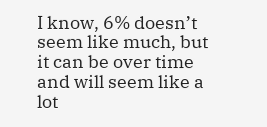I know, 6% doesn’t seem like much, but it can be over time and will seem like a lot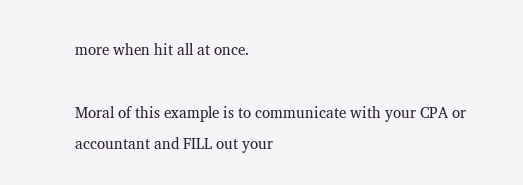more when hit all at once.

Moral of this example is to communicate with your CPA or accountant and FILL out your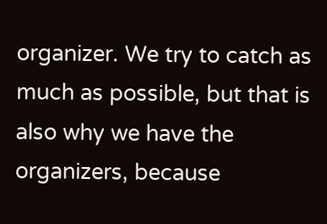organizer. We try to catch as much as possible, but that is also why we have the organizers, because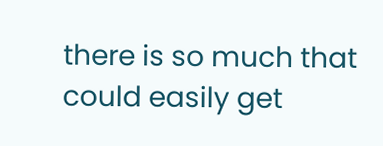there is so much that could easily get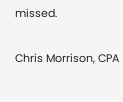missed.

Chris Morrison, CPA